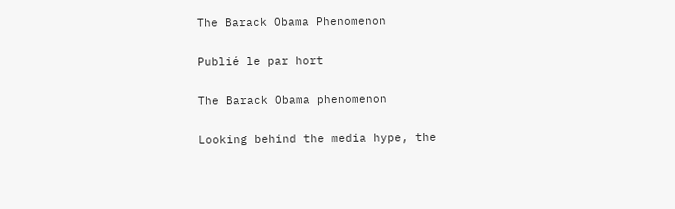The Barack Obama Phenomenon

Publié le par hort

The Barack Obama phenomenon

Looking behind the media hype, the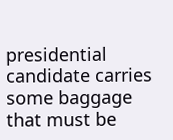presidential candidate carries some baggage that must be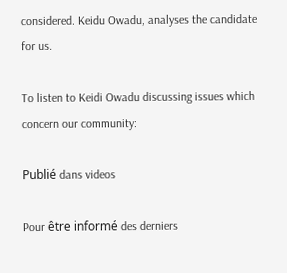considered. Keidu Owadu, analyses the candidate for us.

To listen to Keidi Owadu discussing issues which concern our community:

Publié dans videos

Pour être informé des derniers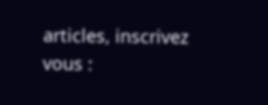articles, inscrivez vous :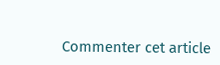Commenter cet article